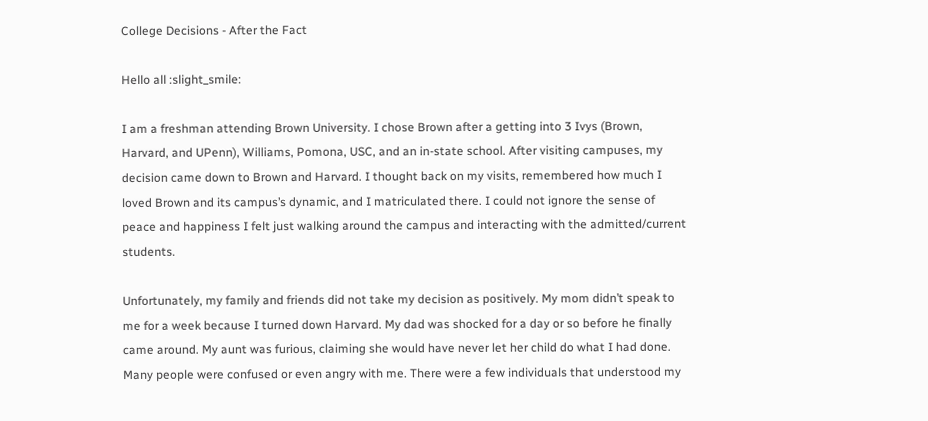College Decisions - After the Fact

Hello all :slight_smile:

I am a freshman attending Brown University. I chose Brown after a getting into 3 Ivys (Brown, Harvard, and UPenn), Williams, Pomona, USC, and an in-state school. After visiting campuses, my decision came down to Brown and Harvard. I thought back on my visits, remembered how much I loved Brown and its campus’s dynamic, and I matriculated there. I could not ignore the sense of peace and happiness I felt just walking around the campus and interacting with the admitted/current students.

Unfortunately, my family and friends did not take my decision as positively. My mom didn’t speak to me for a week because I turned down Harvard. My dad was shocked for a day or so before he finally came around. My aunt was furious, claiming she would have never let her child do what I had done. Many people were confused or even angry with me. There were a few individuals that understood my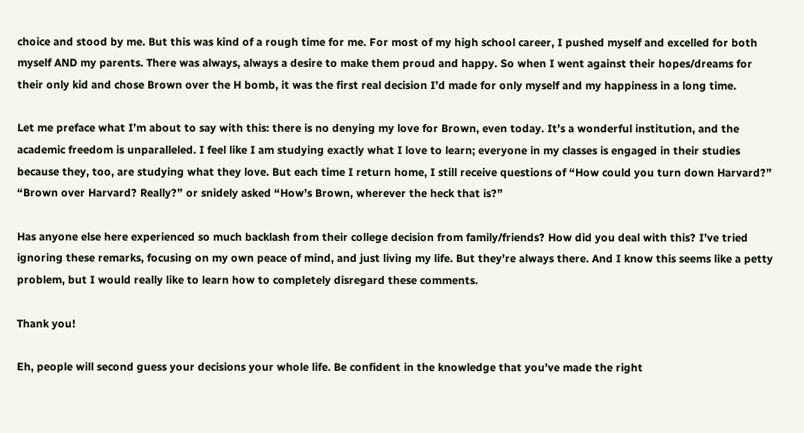choice and stood by me. But this was kind of a rough time for me. For most of my high school career, I pushed myself and excelled for both myself AND my parents. There was always, always a desire to make them proud and happy. So when I went against their hopes/dreams for their only kid and chose Brown over the H bomb, it was the first real decision I’d made for only myself and my happiness in a long time.

Let me preface what I’m about to say with this: there is no denying my love for Brown, even today. It’s a wonderful institution, and the academic freedom is unparalleled. I feel like I am studying exactly what I love to learn; everyone in my classes is engaged in their studies because they, too, are studying what they love. But each time I return home, I still receive questions of “How could you turn down Harvard?” “Brown over Harvard? Really?” or snidely asked “How’s Brown, wherever the heck that is?”

Has anyone else here experienced so much backlash from their college decision from family/friends? How did you deal with this? I’ve tried ignoring these remarks, focusing on my own peace of mind, and just living my life. But they’re always there. And I know this seems like a petty problem, but I would really like to learn how to completely disregard these comments.

Thank you!

Eh, people will second guess your decisions your whole life. Be confident in the knowledge that you’ve made the right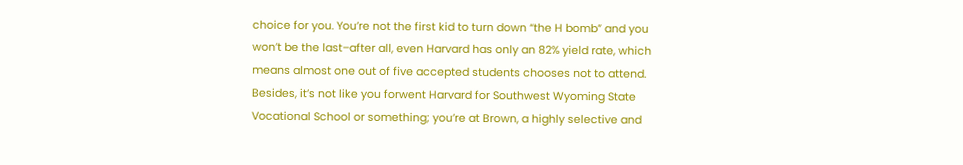choice for you. You’re not the first kid to turn down “the H bomb” and you won’t be the last–after all, even Harvard has only an 82% yield rate, which means almost one out of five accepted students chooses not to attend. Besides, it’s not like you forwent Harvard for Southwest Wyoming State Vocational School or something; you’re at Brown, a highly selective and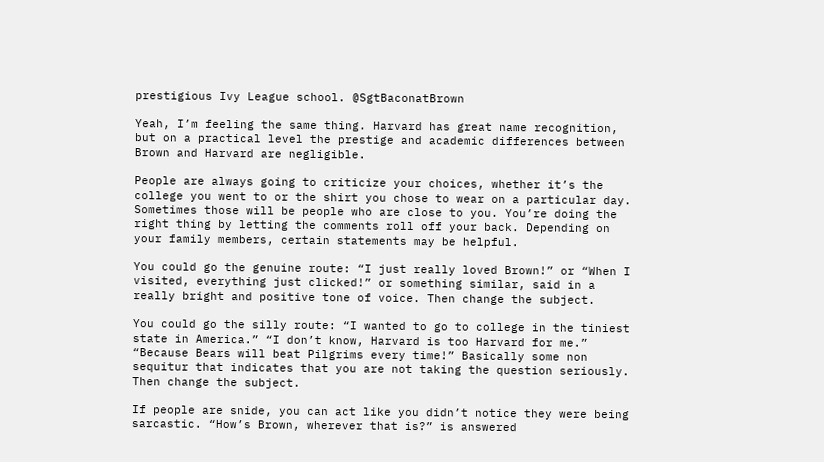prestigious Ivy League school. @SgtBaconatBrown

Yeah, I’m feeling the same thing. Harvard has great name recognition, but on a practical level the prestige and academic differences between Brown and Harvard are negligible.

People are always going to criticize your choices, whether it’s the college you went to or the shirt you chose to wear on a particular day. Sometimes those will be people who are close to you. You’re doing the right thing by letting the comments roll off your back. Depending on your family members, certain statements may be helpful.

You could go the genuine route: “I just really loved Brown!” or “When I visited, everything just clicked!” or something similar, said in a really bright and positive tone of voice. Then change the subject.

You could go the silly route: “I wanted to go to college in the tiniest state in America.” “I don’t know, Harvard is too Harvard for me.” “Because Bears will beat Pilgrims every time!” Basically some non sequitur that indicates that you are not taking the question seriously. Then change the subject.

If people are snide, you can act like you didn’t notice they were being sarcastic. “How’s Brown, wherever that is?” is answered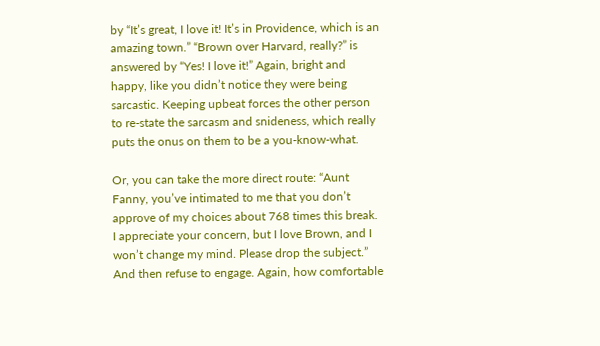by “It’s great, I love it! It’s in Providence, which is an amazing town.” “Brown over Harvard, really?” is answered by “Yes! I love it!” Again, bright and happy, like you didn’t notice they were being sarcastic. Keeping upbeat forces the other person to re-state the sarcasm and snideness, which really puts the onus on them to be a you-know-what.

Or, you can take the more direct route: “Aunt Fanny, you’ve intimated to me that you don’t approve of my choices about 768 times this break. I appreciate your concern, but I love Brown, and I won’t change my mind. Please drop the subject.” And then refuse to engage. Again, how comfortable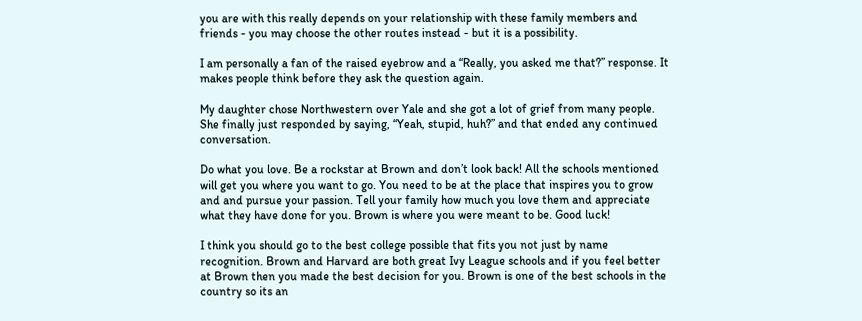you are with this really depends on your relationship with these family members and friends - you may choose the other routes instead - but it is a possibility.

I am personally a fan of the raised eyebrow and a “Really, you asked me that?” response. It makes people think before they ask the question again.

My daughter chose Northwestern over Yale and she got a lot of grief from many people. She finally just responded by saying, “Yeah, stupid, huh?” and that ended any continued conversation.

Do what you love. Be a rockstar at Brown and don’t look back! All the schools mentioned will get you where you want to go. You need to be at the place that inspires you to grow and and pursue your passion. Tell your family how much you love them and appreciate what they have done for you. Brown is where you were meant to be. Good luck!

I think you should go to the best college possible that fits you not just by name recognition. Brown and Harvard are both great Ivy League schools and if you feel better at Brown then you made the best decision for you. Brown is one of the best schools in the country so its an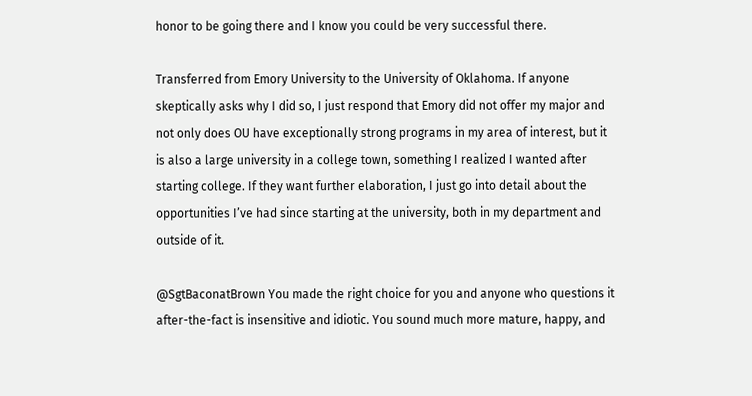honor to be going there and I know you could be very successful there.

Transferred from Emory University to the University of Oklahoma. If anyone skeptically asks why I did so, I just respond that Emory did not offer my major and not only does OU have exceptionally strong programs in my area of interest, but it is also a large university in a college town, something I realized I wanted after starting college. If they want further elaboration, I just go into detail about the opportunities I’ve had since starting at the university, both in my department and outside of it.

@SgtBaconatBrown You made the right choice for you and anyone who questions it after-the-fact is insensitive and idiotic. You sound much more mature, happy, and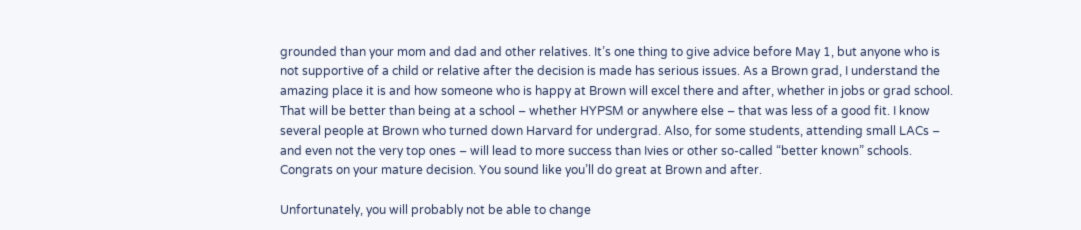grounded than your mom and dad and other relatives. It’s one thing to give advice before May 1, but anyone who is not supportive of a child or relative after the decision is made has serious issues. As a Brown grad, I understand the amazing place it is and how someone who is happy at Brown will excel there and after, whether in jobs or grad school. That will be better than being at a school – whether HYPSM or anywhere else – that was less of a good fit. I know several people at Brown who turned down Harvard for undergrad. Also, for some students, attending small LACs – and even not the very top ones – will lead to more success than Ivies or other so-called “better known” schools. Congrats on your mature decision. You sound like you’ll do great at Brown and after.

Unfortunately, you will probably not be able to change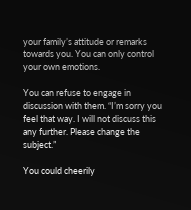your family’s attitude or remarks towards you. You can only control your own emotions.

You can refuse to engage in discussion with them. “I’m sorry you feel that way. I will not discuss this any further. Please change the subject.”

You could cheerily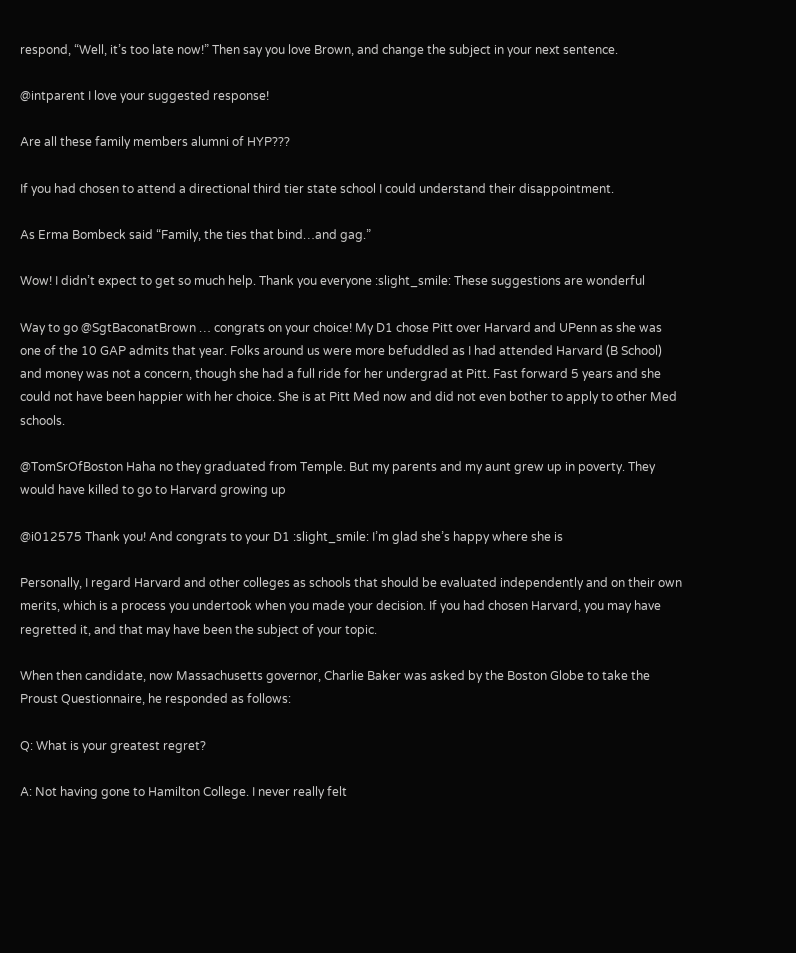respond, “Well, it’s too late now!” Then say you love Brown, and change the subject in your next sentence.

@intparent I love your suggested response!

Are all these family members alumni of HYP???

If you had chosen to attend a directional third tier state school I could understand their disappointment.

As Erma Bombeck said “Family, the ties that bind…and gag.”

Wow! I didn’t expect to get so much help. Thank you everyone :slight_smile: These suggestions are wonderful

Way to go @SgtBaconatBrown … congrats on your choice! My D1 chose Pitt over Harvard and UPenn as she was one of the 10 GAP admits that year. Folks around us were more befuddled as I had attended Harvard (B School) and money was not a concern, though she had a full ride for her undergrad at Pitt. Fast forward 5 years and she could not have been happier with her choice. She is at Pitt Med now and did not even bother to apply to other Med schools.

@TomSrOfBoston Haha no they graduated from Temple. But my parents and my aunt grew up in poverty. They would have killed to go to Harvard growing up

@i012575 Thank you! And congrats to your D1 :slight_smile: I’m glad she’s happy where she is

Personally, I regard Harvard and other colleges as schools that should be evaluated independently and on their own merits, which is a process you undertook when you made your decision. If you had chosen Harvard, you may have regretted it, and that may have been the subject of your topic.

When then candidate, now Massachusetts governor, Charlie Baker was asked by the Boston Globe to take the Proust Questionnaire, he responded as follows:

Q: What is your greatest regret?

A: Not having gone to Hamilton College. I never really felt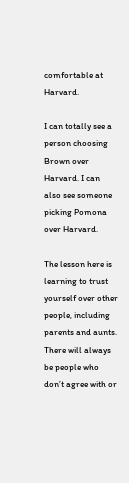comfortable at Harvard.

I can totally see a person choosing Brown over Harvard. I can also see someone picking Pomona over Harvard.

The lesson here is learning to trust yourself over other people, including parents and aunts. There will always be people who don’t agree with or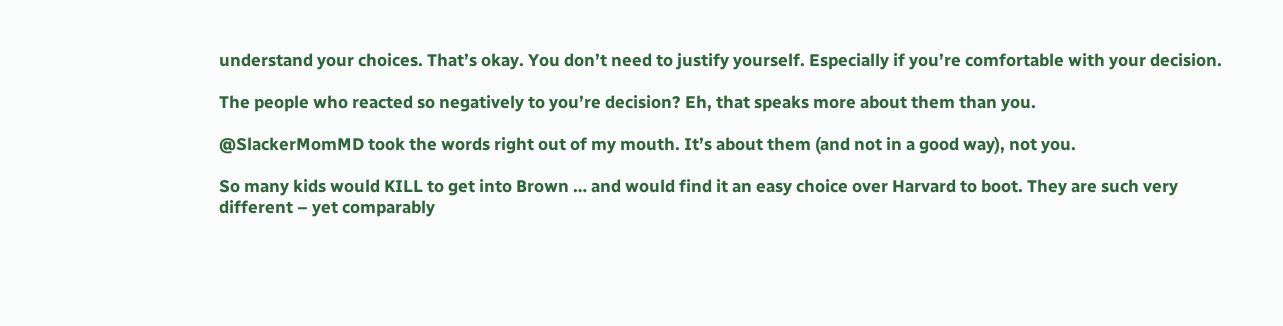understand your choices. That’s okay. You don’t need to justify yourself. Especially if you’re comfortable with your decision.

The people who reacted so negatively to you’re decision? Eh, that speaks more about them than you.

@SlackerMomMD took the words right out of my mouth. It’s about them (and not in a good way), not you.

So many kids would KILL to get into Brown … and would find it an easy choice over Harvard to boot. They are such very different – yet comparably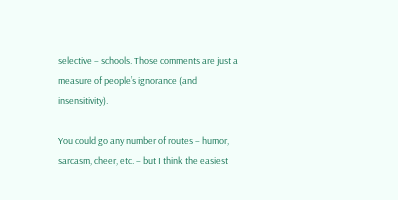selective – schools. Those comments are just a measure of people’s ignorance (and insensitivity).

You could go any number of routes – humor, sarcasm, cheer, etc. – but I think the easiest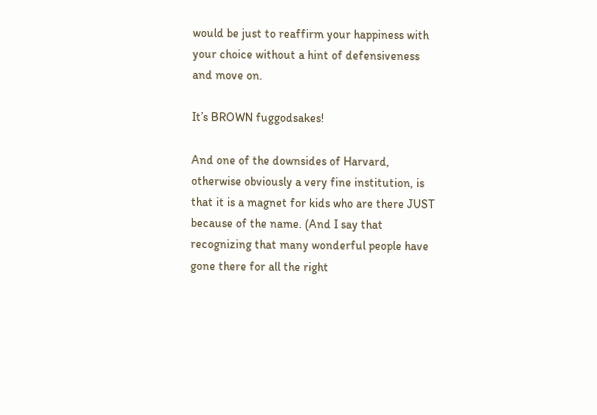would be just to reaffirm your happiness with your choice without a hint of defensiveness and move on.

It’s BROWN fuggodsakes!

And one of the downsides of Harvard, otherwise obviously a very fine institution, is that it is a magnet for kids who are there JUST because of the name. (And I say that recognizing that many wonderful people have gone there for all the right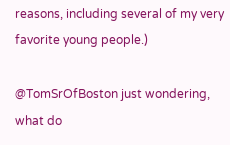reasons, including several of my very favorite young people.)

@TomSrOfBoston just wondering, what do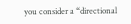you consider a “directional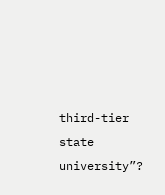third-tier state university”?